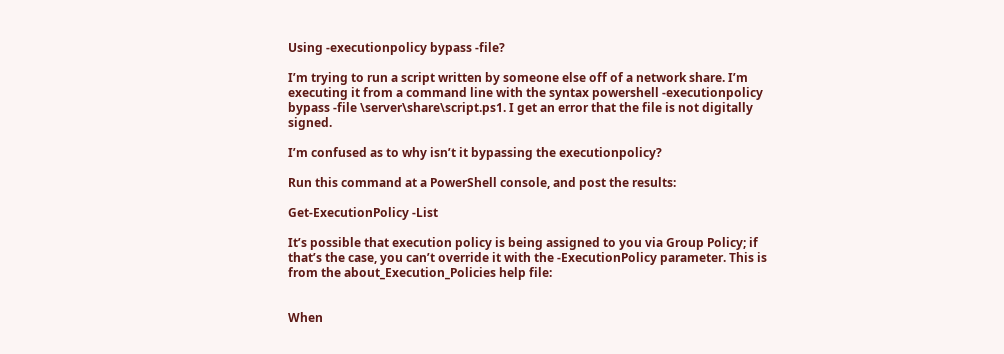Using -executionpolicy bypass -file?

I’m trying to run a script written by someone else off of a network share. I’m executing it from a command line with the syntax powershell -executionpolicy bypass -file \server\share\script.ps1. I get an error that the file is not digitally signed.

I’m confused as to why isn’t it bypassing the executionpolicy?

Run this command at a PowerShell console, and post the results:

Get-ExecutionPolicy -List

It’s possible that execution policy is being assigned to you via Group Policy; if that’s the case, you can’t override it with the -ExecutionPolicy parameter. This is from the about_Execution_Policies help file:


When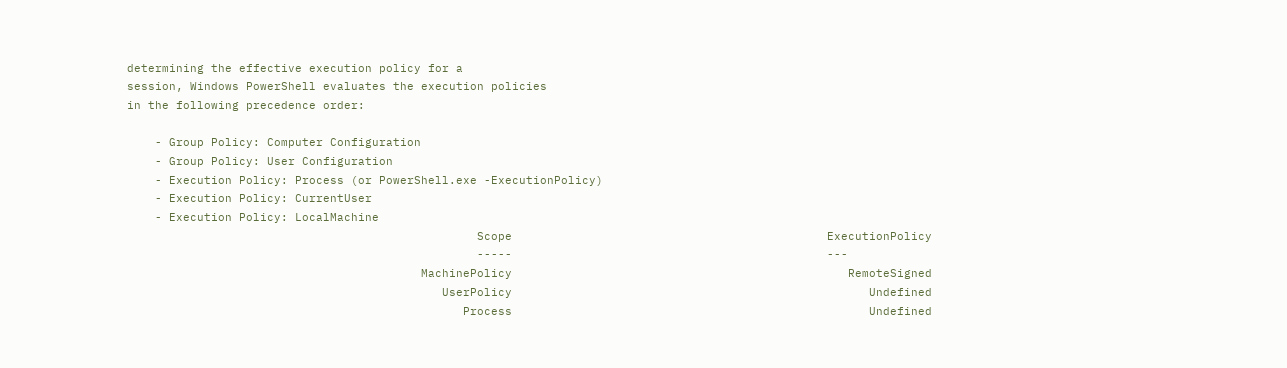determining the effective execution policy for a
session, Windows PowerShell evaluates the execution policies
in the following precedence order:

    - Group Policy: Computer Configuration
    - Group Policy: User Configuration
    - Execution Policy: Process (or PowerShell.exe -ExecutionPolicy)
    - Execution Policy: CurrentUser
    - Execution Policy: LocalMachine
                                                  Scope                                             ExecutionPolicy
                                                  -----                                             ---
                                          MachinePolicy                                                RemoteSigned
                                             UserPolicy                                                   Undefined
                                                Process                                                   Undefined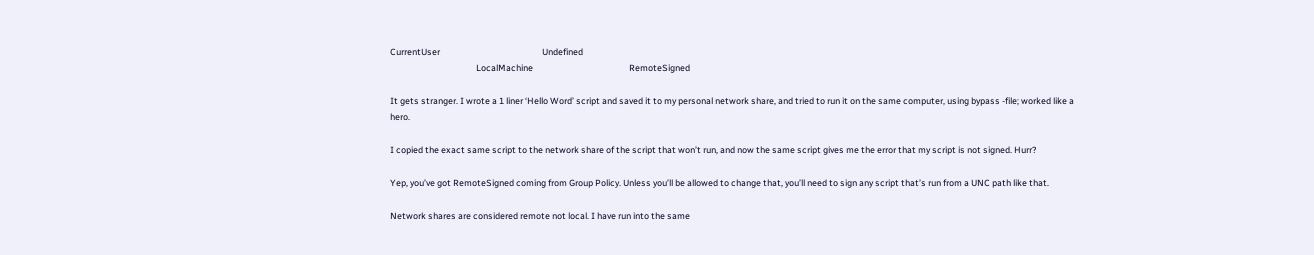CurrentUser                                                   Undefined
                                           LocalMachine                                                RemoteSigned

It gets stranger. I wrote a 1 liner ‘Hello Word’ script and saved it to my personal network share, and tried to run it on the same computer, using bypass -file; worked like a hero.

I copied the exact same script to the network share of the script that won’t run, and now the same script gives me the error that my script is not signed. Hurr?

Yep, you’ve got RemoteSigned coming from Group Policy. Unless you’ll be allowed to change that, you’ll need to sign any script that’s run from a UNC path like that.

Network shares are considered remote not local. I have run into the same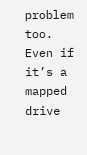problem too. Even if it’s a mapped drive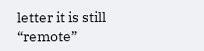letter it is still “remote”